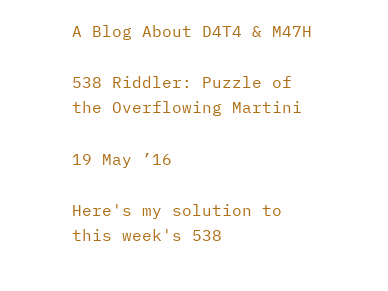A Blog About D4T4 & M47H

538 Riddler: Puzzle of the Overflowing Martini

19 May ’16

Here's my solution to this week's 538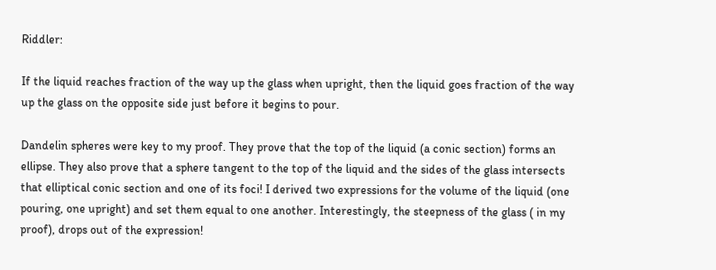Riddler:

If the liquid reaches fraction of the way up the glass when upright, then the liquid goes fraction of the way up the glass on the opposite side just before it begins to pour.

Dandelin spheres were key to my proof. They prove that the top of the liquid (a conic section) forms an ellipse. They also prove that a sphere tangent to the top of the liquid and the sides of the glass intersects that elliptical conic section and one of its foci! I derived two expressions for the volume of the liquid (one pouring, one upright) and set them equal to one another. Interestingly, the steepness of the glass ( in my proof), drops out of the expression!